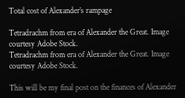Total cost of Alexander’s rampage

Tetradrachm from era of Alexander the Great. Image courtesy Adobe Stock.
Tetradrachm from era of Alexander the Great. Image courtesy Adobe Stock.

This will be my final post on the finances of Alexander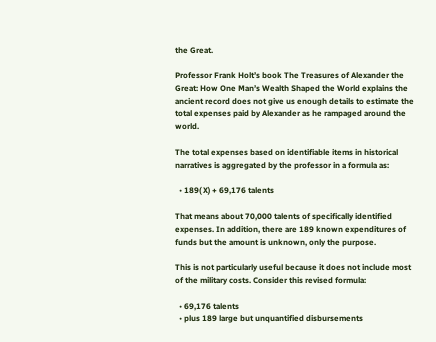the Great.

Professor Frank Holt’s book The Treasures of Alexander the Great: How One Man’s Wealth Shaped the World explains the ancient record does not give us enough details to estimate the total expenses paid by Alexander as he rampaged around the world.

The total expenses based on identifiable items in historical narratives is aggregated by the professor in a formula as:

  • 189( X) + 69,176 talents

That means about 70,000 talents of specifically identified expenses. In addition, there are 189 known expenditures of funds but the amount is unknown, only the purpose.

This is not particularly useful because it does not include most of the military costs. Consider this revised formula:

  • 69,176 talents
  • plus 189 large but unquantified disbursements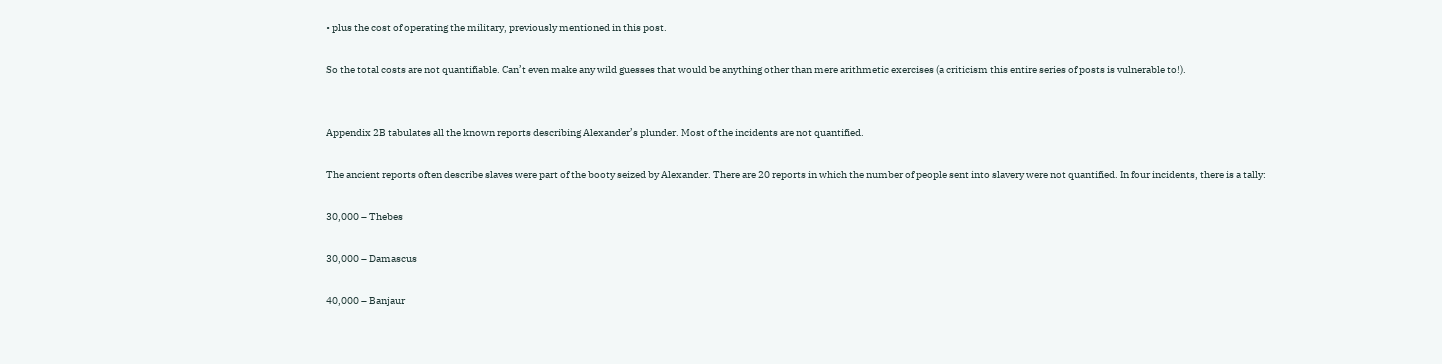• plus the cost of operating the military, previously mentioned in this post.

So the total costs are not quantifiable. Can’t even make any wild guesses that would be anything other than mere arithmetic exercises (a criticism this entire series of posts is vulnerable to!).


Appendix 2B tabulates all the known reports describing Alexander’s plunder. Most of the incidents are not quantified.

The ancient reports often describe slaves were part of the booty seized by Alexander. There are 20 reports in which the number of people sent into slavery were not quantified. In four incidents, there is a tally:

30,000 – Thebes

30,000 – Damascus

40,000 – Banjaur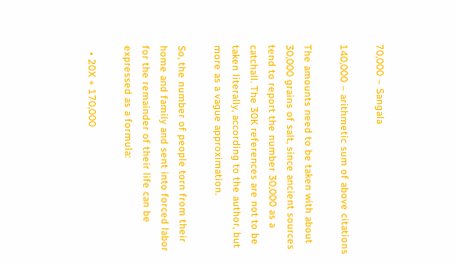70,000 – Sangala

140,000 – arithmetic sum of above citations

The amounts need to be taken with about 30,000 grains of salt, since ancient sources tend to report the number 30,000 as a catchall. The 30K references are not to be taken literally, according to the author, but more as a vague approximation.

So, the number of people torn from their home and family and sent into forced labor for the remainder of their life can be expressed as a formula:

  • 20X + 170,000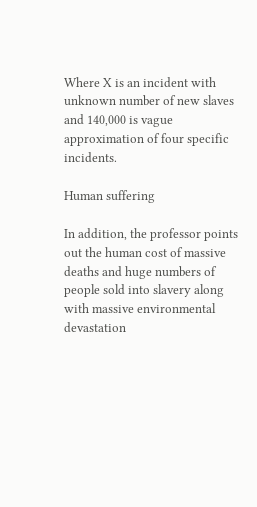Where X is an incident with unknown number of new slaves and 140,000 is vague approximation of four specific incidents.

Human suffering

In addition, the professor points out the human cost of massive deaths and huge numbers of people sold into slavery along with massive environmental devastation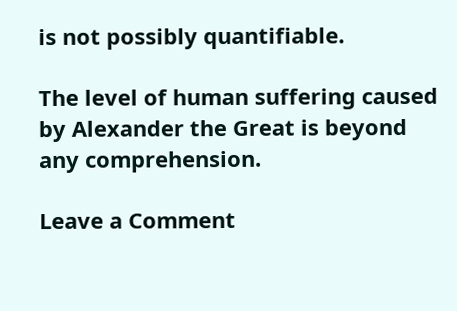is not possibly quantifiable.

The level of human suffering caused by Alexander the Great is beyond any comprehension.

Leave a Comment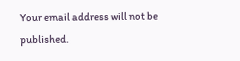Your email address will not be published.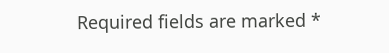Required fields are marked *